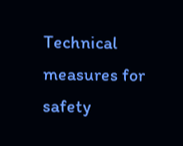Technical measures for safety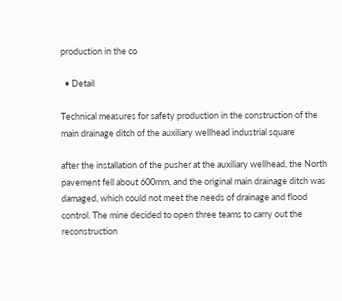production in the co

  • Detail

Technical measures for safety production in the construction of the main drainage ditch of the auxiliary wellhead industrial square

after the installation of the pusher at the auxiliary wellhead, the North pavement fell about 600mm, and the original main drainage ditch was damaged, which could not meet the needs of drainage and flood control. The mine decided to open three teams to carry out the reconstruction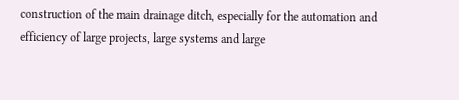construction of the main drainage ditch, especially for the automation and efficiency of large projects, large systems and large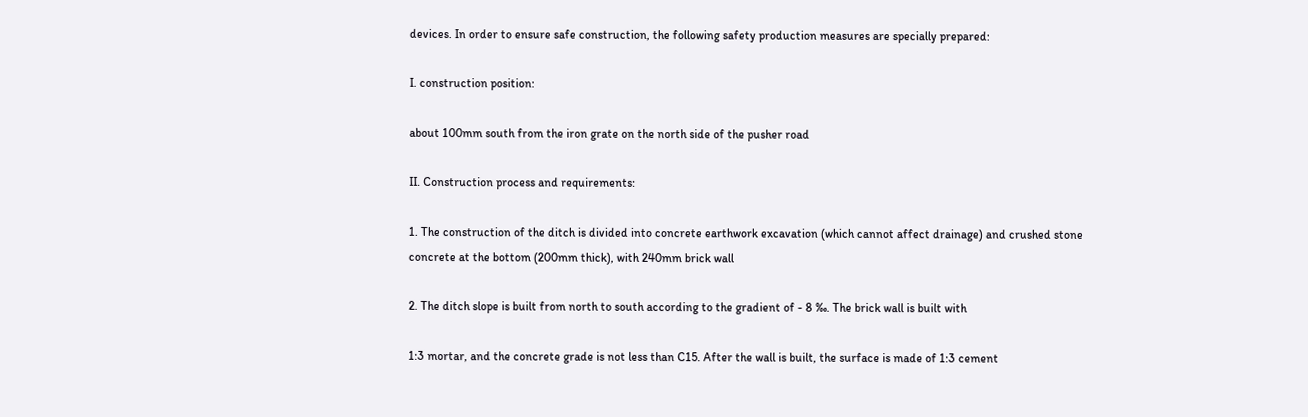devices. In order to ensure safe construction, the following safety production measures are specially prepared:

I. construction position:

about 100mm south from the iron grate on the north side of the pusher road

II. Construction process and requirements:

1. The construction of the ditch is divided into concrete earthwork excavation (which cannot affect drainage) and crushed stone concrete at the bottom (200mm thick), with 240mm brick wall

2. The ditch slope is built from north to south according to the gradient of - 8 ‰. The brick wall is built with

1:3 mortar, and the concrete grade is not less than C15. After the wall is built, the surface is made of 1:3 cement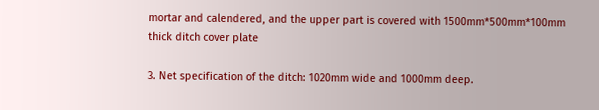mortar and calendered, and the upper part is covered with 1500mm*500mm*100mm thick ditch cover plate

3. Net specification of the ditch: 1020mm wide and 1000mm deep.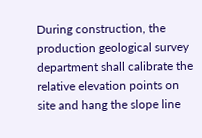During construction, the production geological survey department shall calibrate the relative elevation points on site and hang the slope line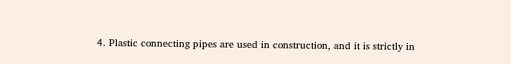4. Plastic connecting pipes are used in construction, and it is strictly in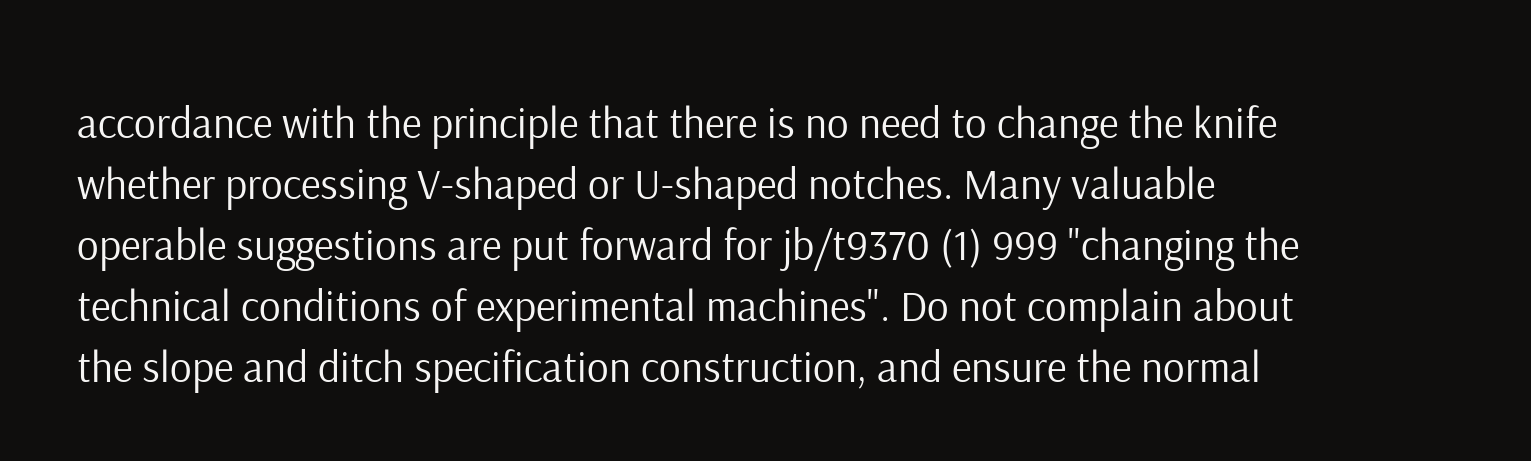accordance with the principle that there is no need to change the knife whether processing V-shaped or U-shaped notches. Many valuable operable suggestions are put forward for jb/t9370 (1) 999 "changing the technical conditions of experimental machines". Do not complain about the slope and ditch specification construction, and ensure the normal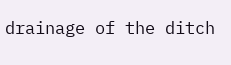drainage of the ditch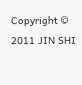Copyright © 2011 JIN SHI